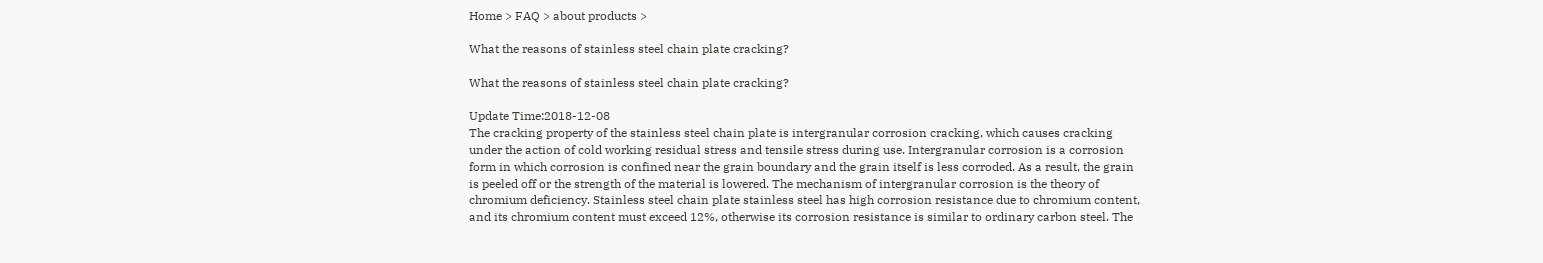Home > FAQ > about products >

What the reasons of stainless steel chain plate cracking?

What the reasons of stainless steel chain plate cracking?

Update Time:2018-12-08
The cracking property of the stainless steel chain plate is intergranular corrosion cracking, which causes cracking under the action of cold working residual stress and tensile stress during use. Intergranular corrosion is a corrosion form in which corrosion is confined near the grain boundary and the grain itself is less corroded. As a result, the grain is peeled off or the strength of the material is lowered. The mechanism of intergranular corrosion is the theory of chromium deficiency. Stainless steel chain plate stainless steel has high corrosion resistance due to chromium content, and its chromium content must exceed 12%, otherwise its corrosion resistance is similar to ordinary carbon steel. The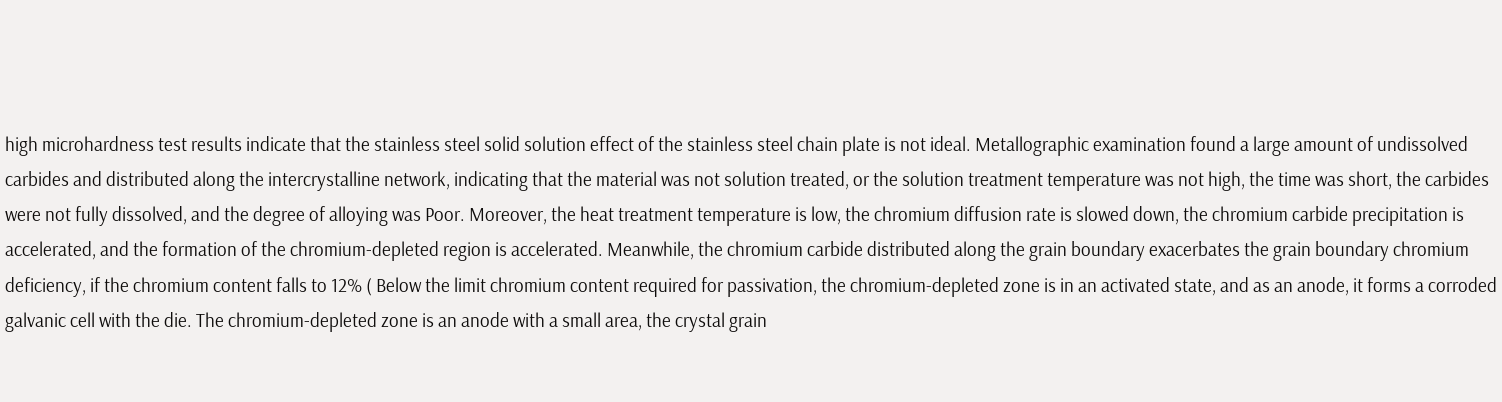high microhardness test results indicate that the stainless steel solid solution effect of the stainless steel chain plate is not ideal. Metallographic examination found a large amount of undissolved carbides and distributed along the intercrystalline network, indicating that the material was not solution treated, or the solution treatment temperature was not high, the time was short, the carbides were not fully dissolved, and the degree of alloying was Poor. Moreover, the heat treatment temperature is low, the chromium diffusion rate is slowed down, the chromium carbide precipitation is accelerated, and the formation of the chromium-depleted region is accelerated. Meanwhile, the chromium carbide distributed along the grain boundary exacerbates the grain boundary chromium deficiency, if the chromium content falls to 12% ( Below the limit chromium content required for passivation, the chromium-depleted zone is in an activated state, and as an anode, it forms a corroded galvanic cell with the die. The chromium-depleted zone is an anode with a small area, the crystal grain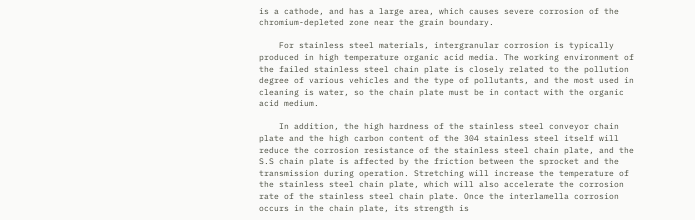is a cathode, and has a large area, which causes severe corrosion of the chromium-depleted zone near the grain boundary.

    For stainless steel materials, intergranular corrosion is typically produced in high temperature organic acid media. The working environment of the failed stainless steel chain plate is closely related to the pollution degree of various vehicles and the type of pollutants, and the most used in cleaning is water, so the chain plate must be in contact with the organic acid medium.

    In addition, the high hardness of the stainless steel conveyor chain plate and the high carbon content of the 304 stainless steel itself will reduce the corrosion resistance of the stainless steel chain plate, and the S.S chain plate is affected by the friction between the sprocket and the transmission during operation. Stretching will increase the temperature of the stainless steel chain plate, which will also accelerate the corrosion rate of the stainless steel chain plate. Once the interlamella corrosion occurs in the chain plate, its strength is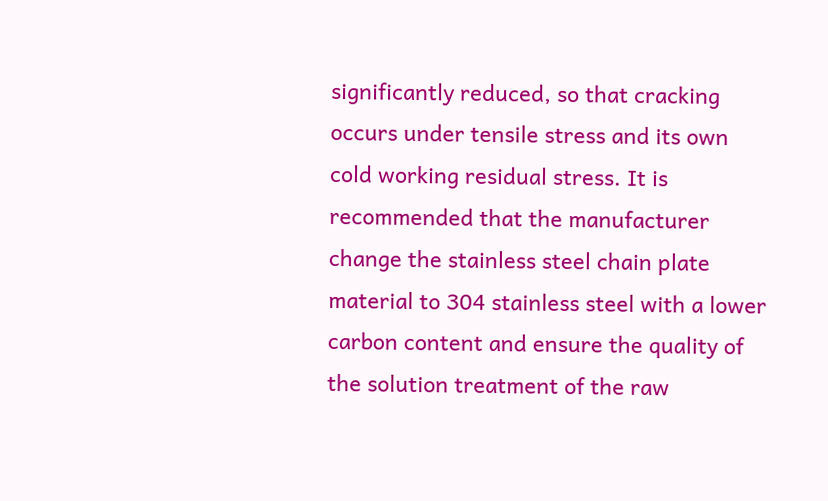significantly reduced, so that cracking occurs under tensile stress and its own cold working residual stress. It is recommended that the manufacturer change the stainless steel chain plate material to 304 stainless steel with a lower carbon content and ensure the quality of the solution treatment of the raw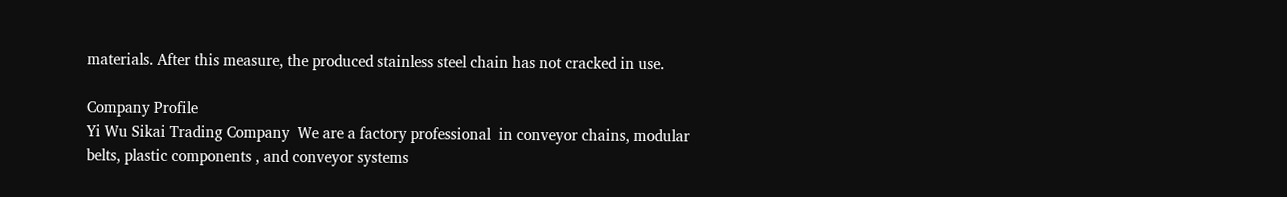materials. After this measure, the produced stainless steel chain has not cracked in use.

Company Profile
Yi Wu Sikai Trading Company  We are a factory professional  in conveyor chains, modular belts, plastic components , and conveyor systems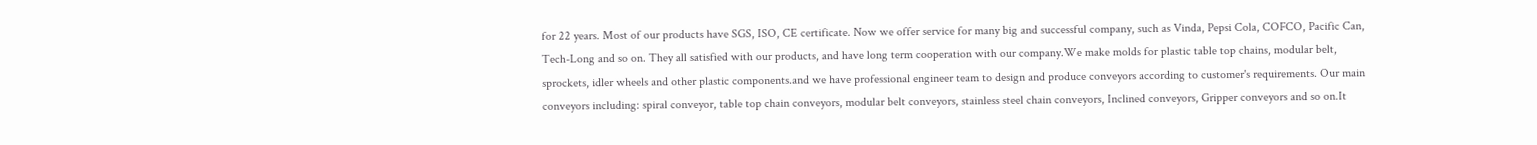for 22 years. Most of our products have SGS, ISO, CE certificate. Now we offer service for many big and successful company, such as Vinda, Pepsi Cola, COFCO, Pacific Can, Tech-Long and so on. They all satisfied with our products, and have long term cooperation with our company.We make molds for plastic table top chains, modular belt, sprockets, idler wheels and other plastic components.and we have professional engineer team to design and produce conveyors according to customer's requirements. Our main conveyors including: spiral conveyor, table top chain conveyors, modular belt conveyors, stainless steel chain conveyors, Inclined conveyors, Gripper conveyors and so on.It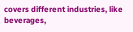covers different industries, like beverages,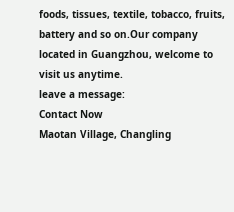foods, tissues, textile, tobacco, fruits, battery and so on.Our company located in Guangzhou, welcome to visit us anytime.
leave a message:
Contact Now
Maotan Village, Changling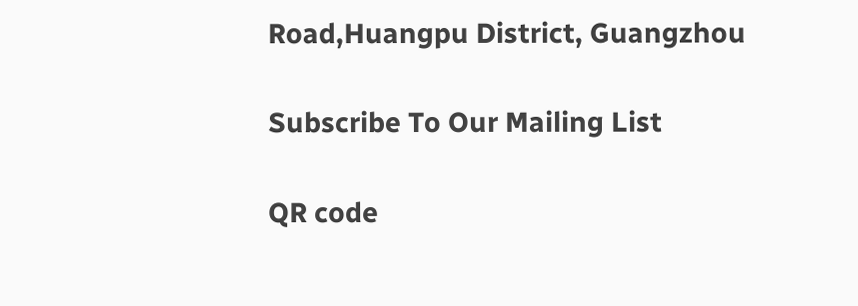Road,Huangpu District, Guangzhou

Subscribe To Our Mailing List

QR code